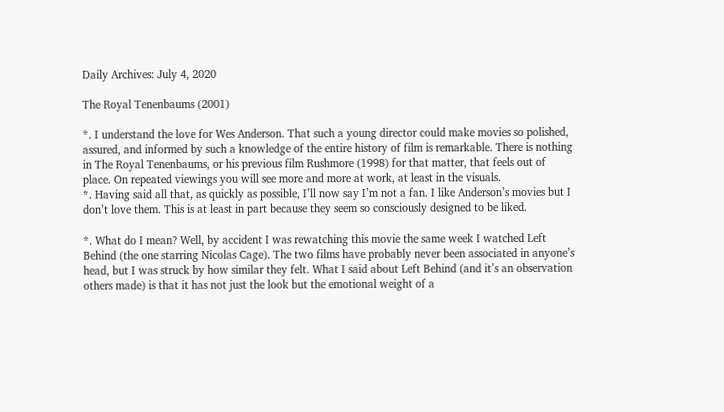Daily Archives: July 4, 2020

The Royal Tenenbaums (2001)

*. I understand the love for Wes Anderson. That such a young director could make movies so polished, assured, and informed by such a knowledge of the entire history of film is remarkable. There is nothing in The Royal Tenenbaums, or his previous film Rushmore (1998) for that matter, that feels out of place. On repeated viewings you will see more and more at work, at least in the visuals.
*. Having said all that, as quickly as possible, I’ll now say I’m not a fan. I like Anderson’s movies but I don’t love them. This is at least in part because they seem so consciously designed to be liked.

*. What do I mean? Well, by accident I was rewatching this movie the same week I watched Left Behind (the one starring Nicolas Cage). The two films have probably never been associated in anyone’s head, but I was struck by how similar they felt. What I said about Left Behind (and it’s an observation others made) is that it has not just the look but the emotional weight of a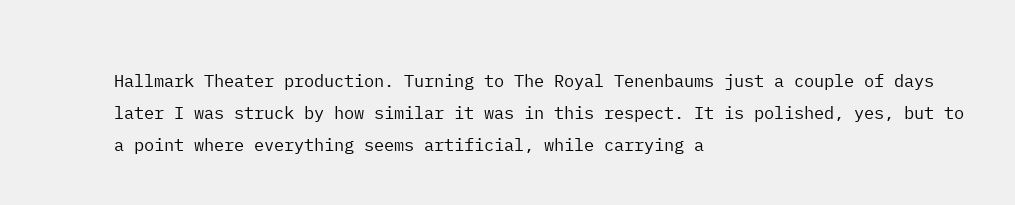Hallmark Theater production. Turning to The Royal Tenenbaums just a couple of days later I was struck by how similar it was in this respect. It is polished, yes, but to a point where everything seems artificial, while carrying a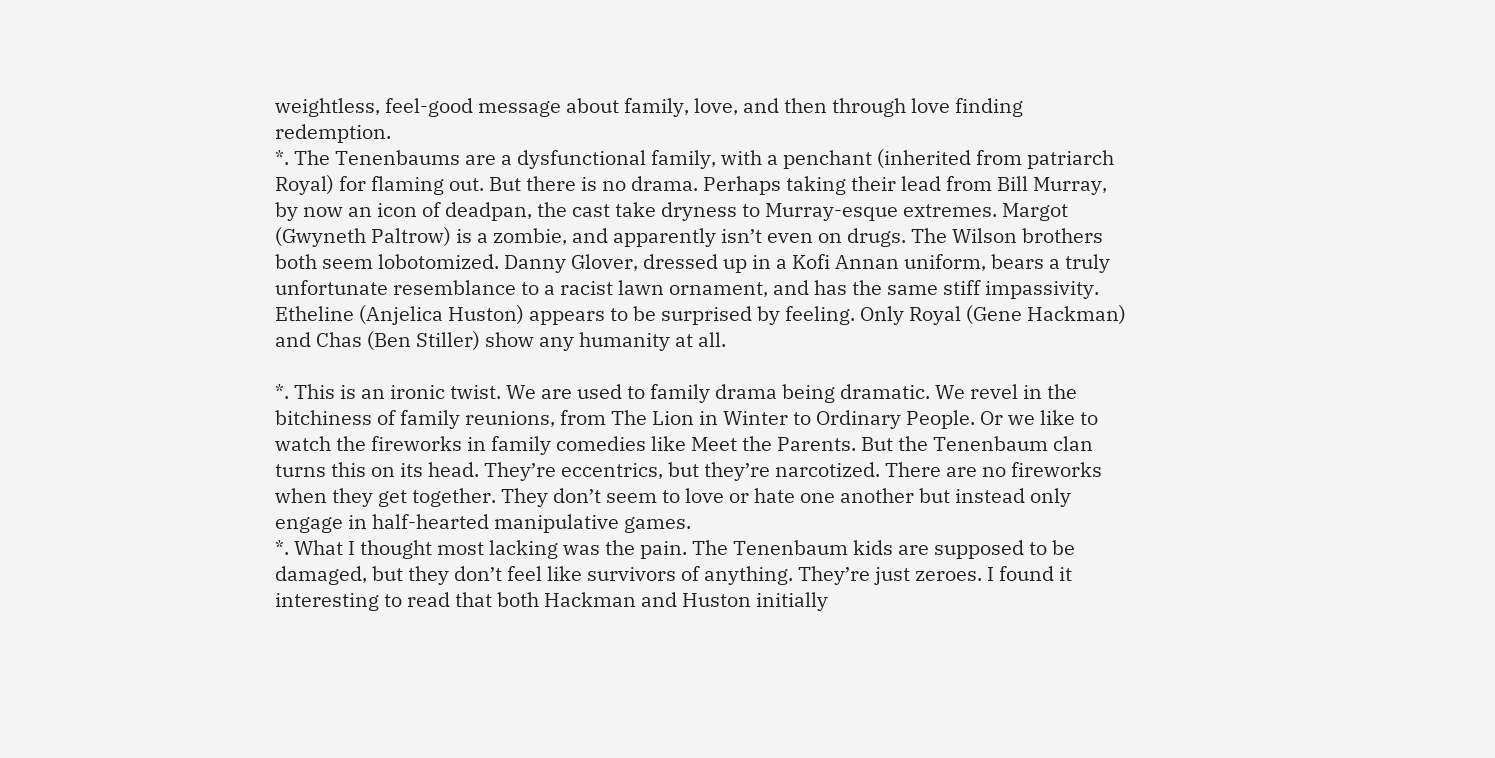weightless, feel-good message about family, love, and then through love finding redemption.
*. The Tenenbaums are a dysfunctional family, with a penchant (inherited from patriarch Royal) for flaming out. But there is no drama. Perhaps taking their lead from Bill Murray, by now an icon of deadpan, the cast take dryness to Murray-esque extremes. Margot (Gwyneth Paltrow) is a zombie, and apparently isn’t even on drugs. The Wilson brothers both seem lobotomized. Danny Glover, dressed up in a Kofi Annan uniform, bears a truly unfortunate resemblance to a racist lawn ornament, and has the same stiff impassivity. Etheline (Anjelica Huston) appears to be surprised by feeling. Only Royal (Gene Hackman) and Chas (Ben Stiller) show any humanity at all.

*. This is an ironic twist. We are used to family drama being dramatic. We revel in the bitchiness of family reunions, from The Lion in Winter to Ordinary People. Or we like to watch the fireworks in family comedies like Meet the Parents. But the Tenenbaum clan turns this on its head. They’re eccentrics, but they’re narcotized. There are no fireworks when they get together. They don’t seem to love or hate one another but instead only engage in half-hearted manipulative games.
*. What I thought most lacking was the pain. The Tenenbaum kids are supposed to be damaged, but they don’t feel like survivors of anything. They’re just zeroes. I found it interesting to read that both Hackman and Huston initially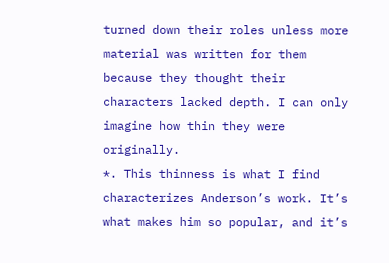turned down their roles unless more material was written for them because they thought their characters lacked depth. I can only imagine how thin they were originally.
*. This thinness is what I find characterizes Anderson’s work. It’s what makes him so popular, and it’s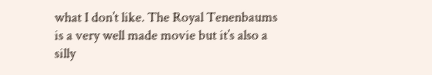what I don’t like. The Royal Tenenbaums is a very well made movie but it’s also a silly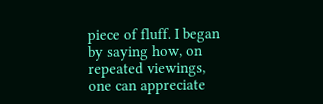piece of fluff. I began by saying how, on repeated viewings, one can appreciate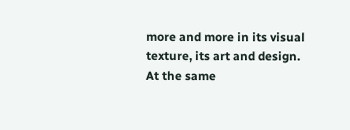more and more in its visual texture, its art and design. At the same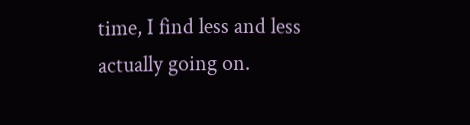time, I find less and less actually going on.